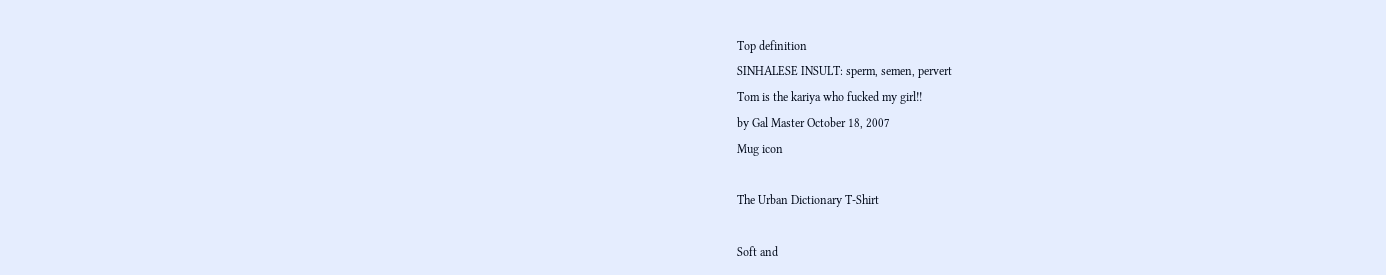Top definition
SINHALESE INSULT: sperm, semen, pervert
Tom is the kariya who fucked my girl!!
by Gal Master October 18, 2007
Mug icon

The Urban Dictionary T-Shirt

Soft and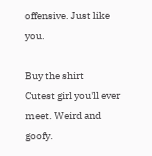offensive. Just like you.

Buy the shirt
Cutest girl you'll ever meet. Weird and goofy.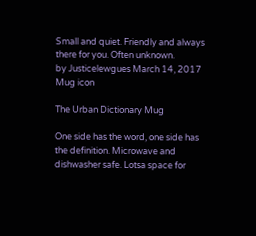Small and quiet. Friendly and always there for you. Often unknown.
by Justicelewgues March 14, 2017
Mug icon

The Urban Dictionary Mug

One side has the word, one side has the definition. Microwave and dishwasher safe. Lotsa space for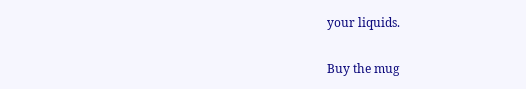your liquids.

Buy the mug